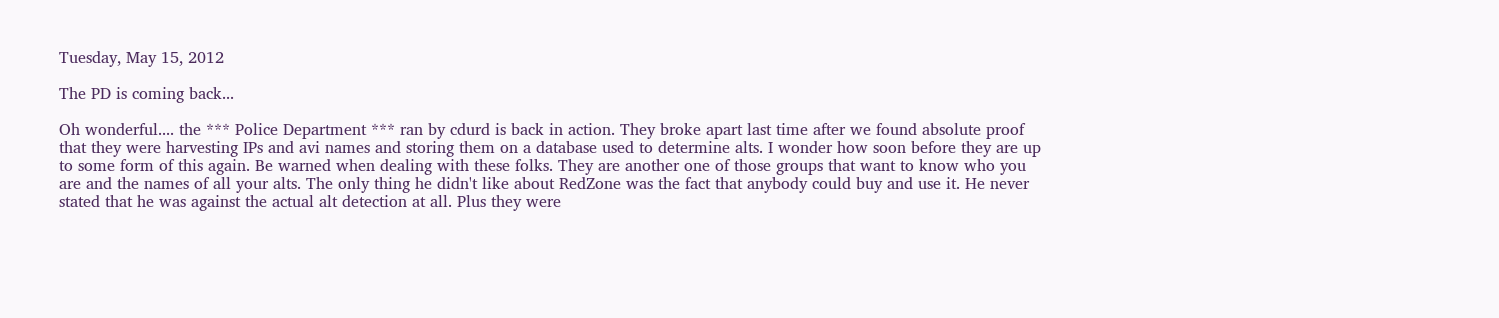Tuesday, May 15, 2012

The PD is coming back...

Oh wonderful.... the *** Police Department *** ran by cdurd is back in action. They broke apart last time after we found absolute proof that they were harvesting IPs and avi names and storing them on a database used to determine alts. I wonder how soon before they are up to some form of this again. Be warned when dealing with these folks. They are another one of those groups that want to know who you are and the names of all your alts. The only thing he didn't like about RedZone was the fact that anybody could buy and use it. He never stated that he was against the actual alt detection at all. Plus they were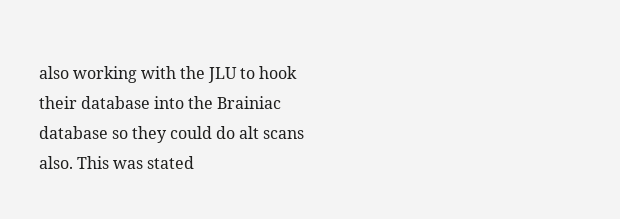also working with the JLU to hook their database into the Brainiac database so they could do alt scans also. This was stated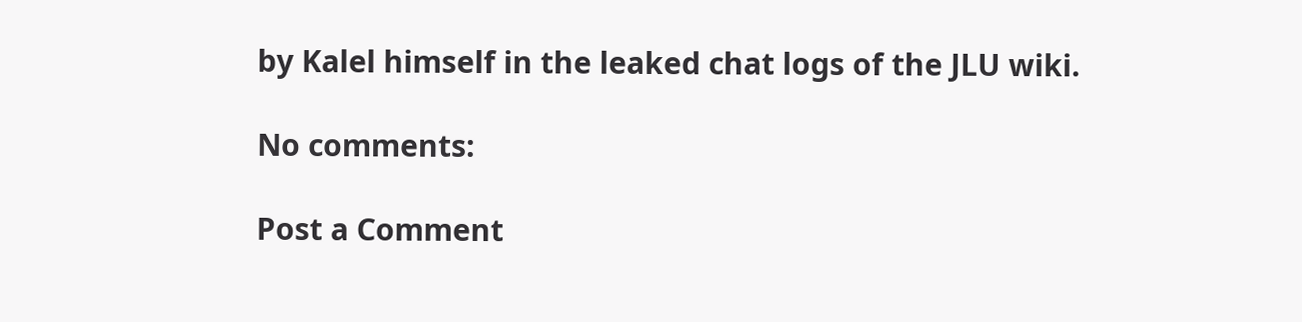by Kalel himself in the leaked chat logs of the JLU wiki.

No comments:

Post a Comment